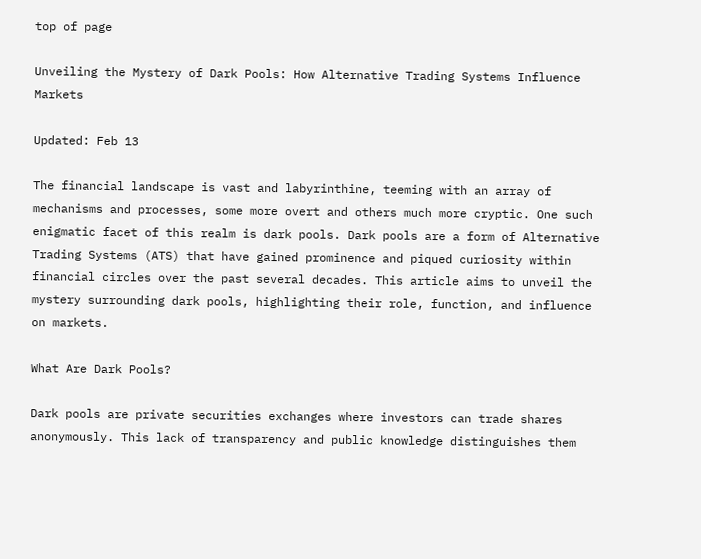top of page

Unveiling the Mystery of Dark Pools: How Alternative Trading Systems Influence Markets

Updated: Feb 13

The financial landscape is vast and labyrinthine, teeming with an array of mechanisms and processes, some more overt and others much more cryptic. One such enigmatic facet of this realm is dark pools. Dark pools are a form of Alternative Trading Systems (ATS) that have gained prominence and piqued curiosity within financial circles over the past several decades. This article aims to unveil the mystery surrounding dark pools, highlighting their role, function, and influence on markets.

What Are Dark Pools?

Dark pools are private securities exchanges where investors can trade shares anonymously. This lack of transparency and public knowledge distinguishes them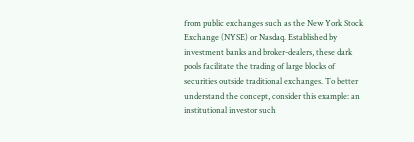from public exchanges such as the New York Stock Exchange (NYSE) or Nasdaq. Established by investment banks and broker-dealers, these dark pools facilitate the trading of large blocks of securities outside traditional exchanges. To better understand the concept, consider this example: an institutional investor such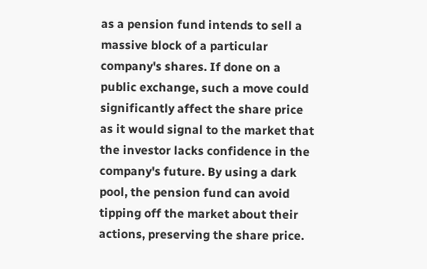as a pension fund intends to sell a massive block of a particular company's shares. If done on a public exchange, such a move could significantly affect the share price as it would signal to the market that the investor lacks confidence in the company's future. By using a dark pool, the pension fund can avoid tipping off the market about their actions, preserving the share price.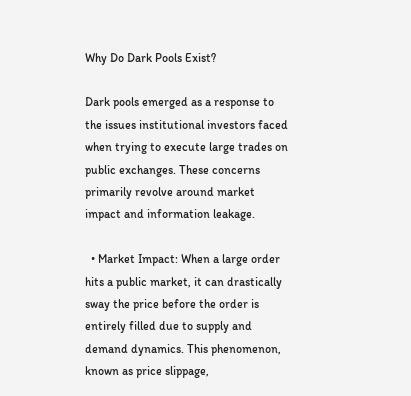Why Do Dark Pools Exist?

Dark pools emerged as a response to the issues institutional investors faced when trying to execute large trades on public exchanges. These concerns primarily revolve around market impact and information leakage.

  • Market Impact: When a large order hits a public market, it can drastically sway the price before the order is entirely filled due to supply and demand dynamics. This phenomenon, known as price slippage,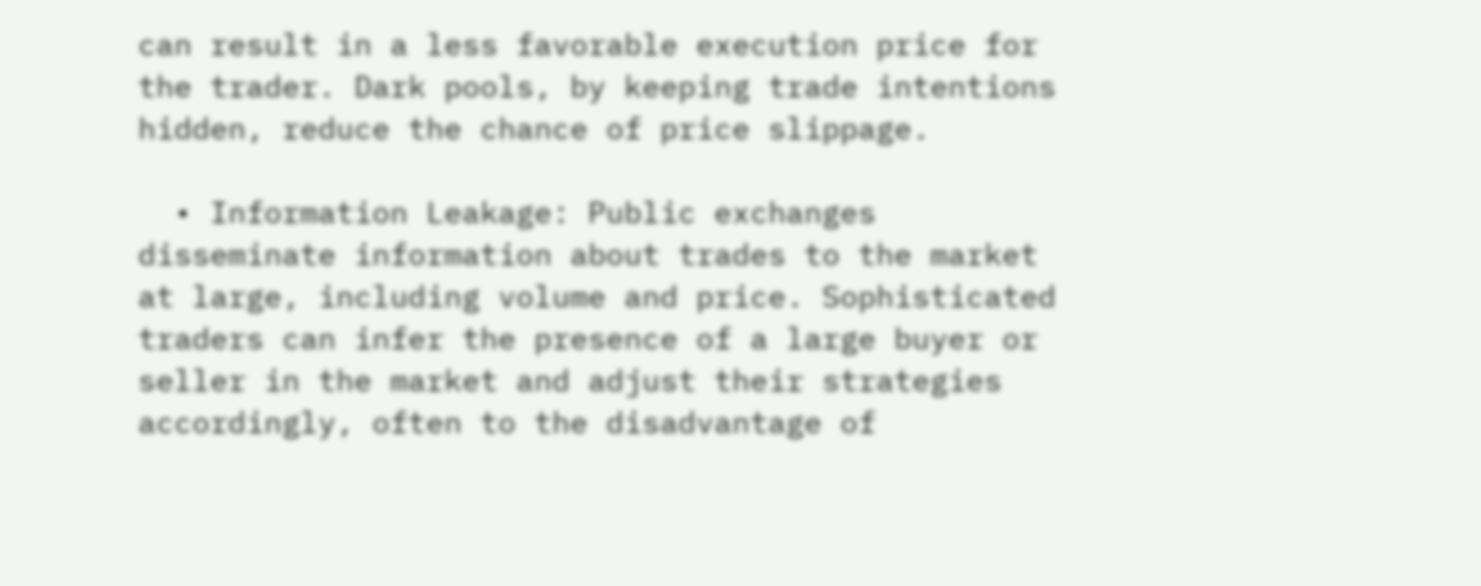can result in a less favorable execution price for the trader. Dark pools, by keeping trade intentions hidden, reduce the chance of price slippage.

  • Information Leakage: Public exchanges disseminate information about trades to the market at large, including volume and price. Sophisticated traders can infer the presence of a large buyer or seller in the market and adjust their strategies accordingly, often to the disadvantage of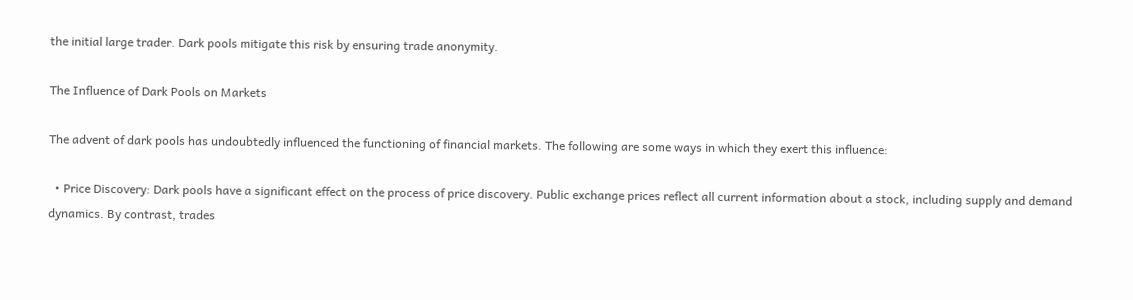the initial large trader. Dark pools mitigate this risk by ensuring trade anonymity.

The Influence of Dark Pools on Markets

The advent of dark pools has undoubtedly influenced the functioning of financial markets. The following are some ways in which they exert this influence:

  • Price Discovery: Dark pools have a significant effect on the process of price discovery. Public exchange prices reflect all current information about a stock, including supply and demand dynamics. By contrast, trades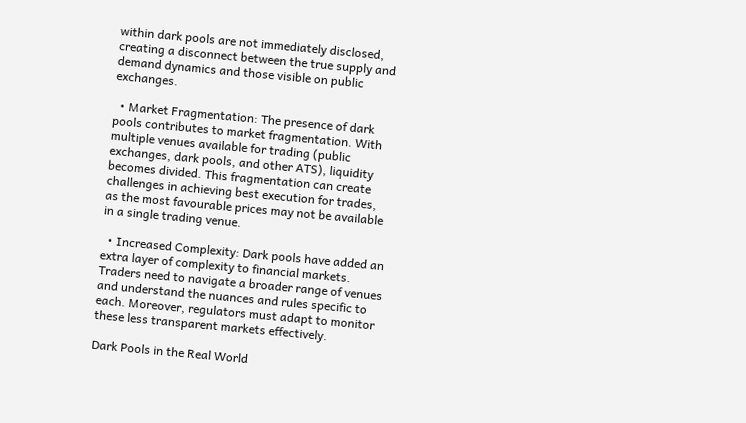within dark pools are not immediately disclosed, creating a disconnect between the true supply and demand dynamics and those visible on public exchanges.

  • Market Fragmentation: The presence of dark pools contributes to market fragmentation. With multiple venues available for trading (public exchanges, dark pools, and other ATS), liquidity becomes divided. This fragmentation can create challenges in achieving best execution for trades, as the most favourable prices may not be available in a single trading venue.

  • Increased Complexity: Dark pools have added an extra layer of complexity to financial markets. Traders need to navigate a broader range of venues and understand the nuances and rules specific to each. Moreover, regulators must adapt to monitor these less transparent markets effectively.

Dark Pools in the Real World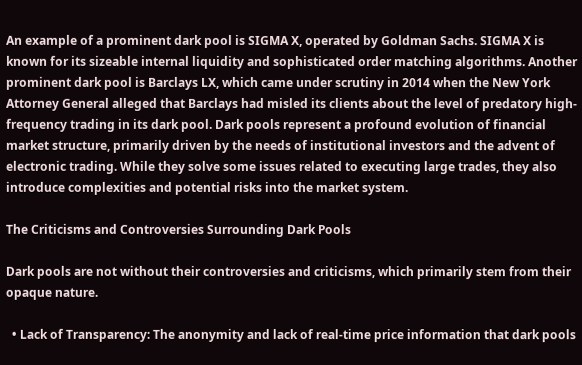An example of a prominent dark pool is SIGMA X, operated by Goldman Sachs. SIGMA X is known for its sizeable internal liquidity and sophisticated order matching algorithms. Another prominent dark pool is Barclays LX, which came under scrutiny in 2014 when the New York Attorney General alleged that Barclays had misled its clients about the level of predatory high-frequency trading in its dark pool. Dark pools represent a profound evolution of financial market structure, primarily driven by the needs of institutional investors and the advent of electronic trading. While they solve some issues related to executing large trades, they also introduce complexities and potential risks into the market system.

The Criticisms and Controversies Surrounding Dark Pools

Dark pools are not without their controversies and criticisms, which primarily stem from their opaque nature.

  • Lack of Transparency: The anonymity and lack of real-time price information that dark pools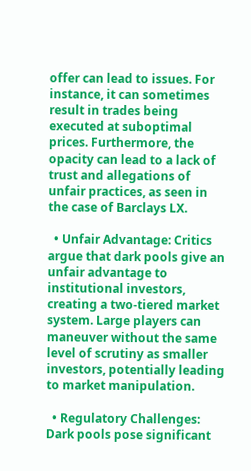offer can lead to issues. For instance, it can sometimes result in trades being executed at suboptimal prices. Furthermore, the opacity can lead to a lack of trust and allegations of unfair practices, as seen in the case of Barclays LX.

  • Unfair Advantage: Critics argue that dark pools give an unfair advantage to institutional investors, creating a two-tiered market system. Large players can maneuver without the same level of scrutiny as smaller investors, potentially leading to market manipulation.

  • Regulatory Challenges: Dark pools pose significant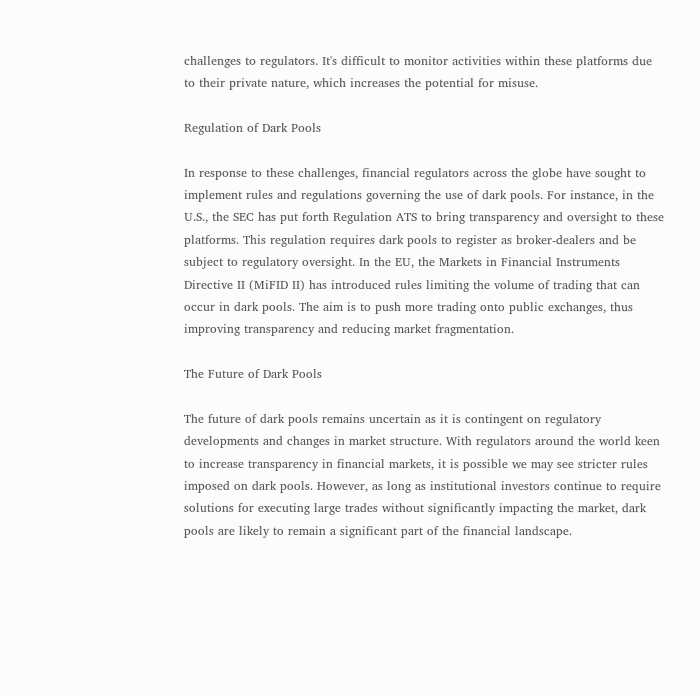challenges to regulators. It's difficult to monitor activities within these platforms due to their private nature, which increases the potential for misuse.

Regulation of Dark Pools

In response to these challenges, financial regulators across the globe have sought to implement rules and regulations governing the use of dark pools. For instance, in the U.S., the SEC has put forth Regulation ATS to bring transparency and oversight to these platforms. This regulation requires dark pools to register as broker-dealers and be subject to regulatory oversight. In the EU, the Markets in Financial Instruments Directive II (MiFID II) has introduced rules limiting the volume of trading that can occur in dark pools. The aim is to push more trading onto public exchanges, thus improving transparency and reducing market fragmentation.

The Future of Dark Pools

The future of dark pools remains uncertain as it is contingent on regulatory developments and changes in market structure. With regulators around the world keen to increase transparency in financial markets, it is possible we may see stricter rules imposed on dark pools. However, as long as institutional investors continue to require solutions for executing large trades without significantly impacting the market, dark pools are likely to remain a significant part of the financial landscape.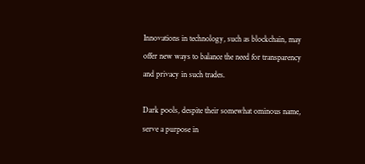Innovations in technology, such as blockchain, may offer new ways to balance the need for transparency and privacy in such trades.

Dark pools, despite their somewhat ominous name, serve a purpose in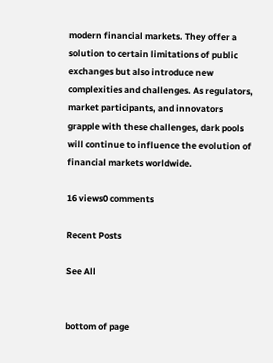modern financial markets. They offer a solution to certain limitations of public exchanges but also introduce new complexities and challenges. As regulators, market participants, and innovators grapple with these challenges, dark pools will continue to influence the evolution of financial markets worldwide.

16 views0 comments

Recent Posts

See All


bottom of page